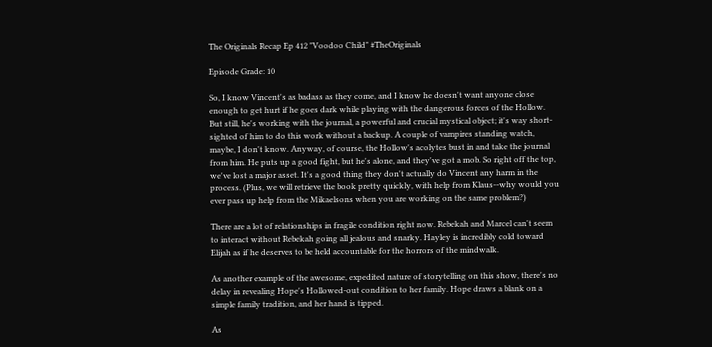The Originals Recap Ep 412 "Voodoo Child" #TheOriginals

Episode Grade: 10

So, I know Vincent's as badass as they come, and I know he doesn't want anyone close enough to get hurt if he goes dark while playing with the dangerous forces of the Hollow. But still, he's working with the journal, a powerful and crucial mystical object; it's way short-sighted of him to do this work without a backup. A couple of vampires standing watch, maybe, I don't know. Anyway, of course, the Hollow's acolytes bust in and take the journal from him. He puts up a good fight, but he's alone, and they've got a mob. So right off the top, we've lost a major asset. It's a good thing they don't actually do Vincent any harm in the process. (Plus, we will retrieve the book pretty quickly, with help from Klaus--why would you ever pass up help from the Mikaelsons when you are working on the same problem?)

There are a lot of relationships in fragile condition right now. Rebekah and Marcel can't seem to interact without Rebekah going all jealous and snarky. Hayley is incredibly cold toward Elijah as if he deserves to be held accountable for the horrors of the mindwalk.

As another example of the awesome, expedited nature of storytelling on this show, there's no delay in revealing Hope's Hollowed-out condition to her family. Hope draws a blank on a simple family tradition, and her hand is tipped.

As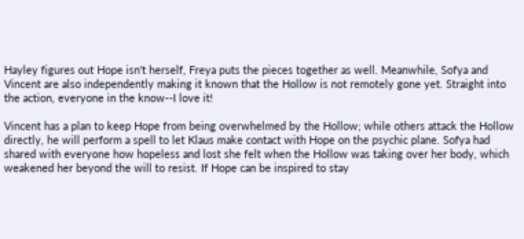Hayley figures out Hope isn't herself, Freya puts the pieces together as well. Meanwhile, Sofya and Vincent are also independently making it known that the Hollow is not remotely gone yet. Straight into the action, everyone in the know--I love it!

Vincent has a plan to keep Hope from being overwhelmed by the Hollow; while others attack the Hollow directly, he will perform a spell to let Klaus make contact with Hope on the psychic plane. Sofya had shared with everyone how hopeless and lost she felt when the Hollow was taking over her body, which weakened her beyond the will to resist. If Hope can be inspired to stay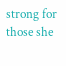strong for those she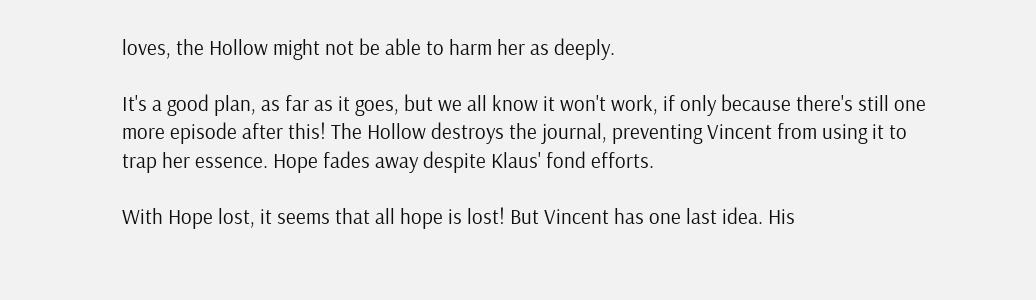loves, the Hollow might not be able to harm her as deeply.

It's a good plan, as far as it goes, but we all know it won't work, if only because there's still one more episode after this! The Hollow destroys the journal, preventing Vincent from using it to trap her essence. Hope fades away despite Klaus' fond efforts.

With Hope lost, it seems that all hope is lost! But Vincent has one last idea. His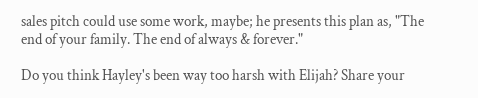sales pitch could use some work, maybe; he presents this plan as, "The end of your family. The end of always & forever."

Do you think Hayley's been way too harsh with Elijah? Share your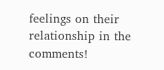feelings on their relationship in the comments!